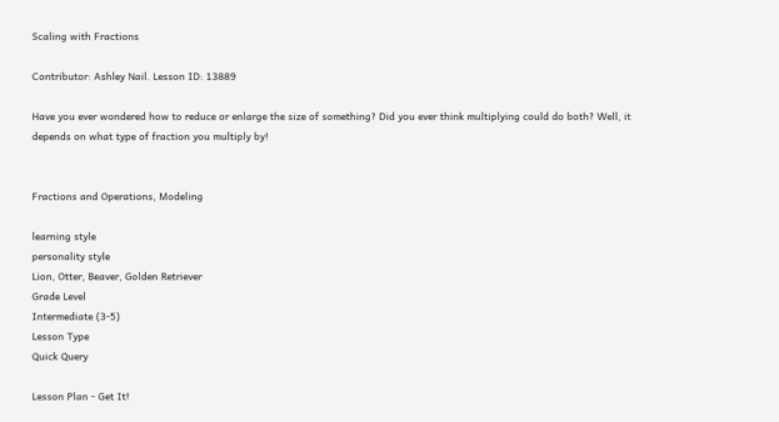Scaling with Fractions

Contributor: Ashley Nail. Lesson ID: 13889

Have you ever wondered how to reduce or enlarge the size of something? Did you ever think multiplying could do both? Well, it depends on what type of fraction you multiply by!


Fractions and Operations, Modeling

learning style
personality style
Lion, Otter, Beaver, Golden Retriever
Grade Level
Intermediate (3-5)
Lesson Type
Quick Query

Lesson Plan - Get It!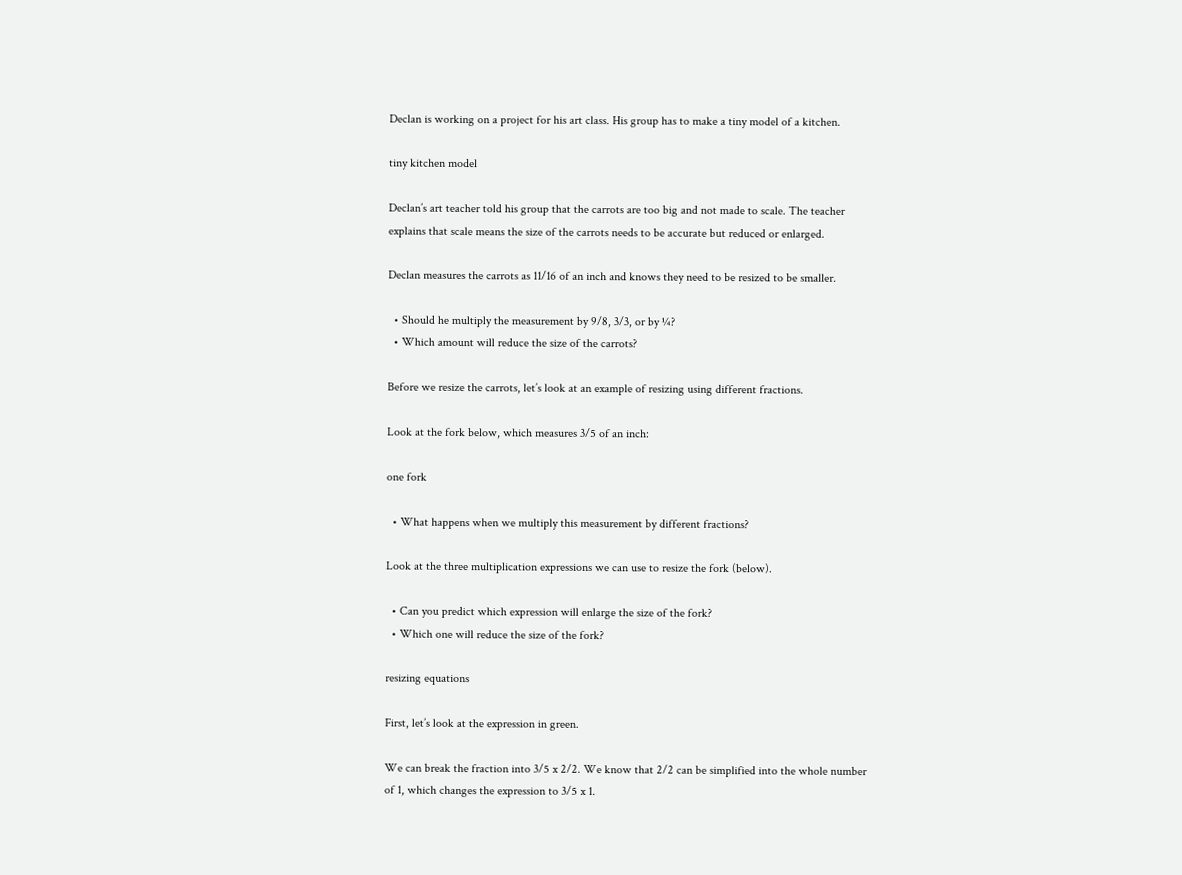Declan is working on a project for his art class. His group has to make a tiny model of a kitchen.

tiny kitchen model

Declan’s art teacher told his group that the carrots are too big and not made to scale. The teacher explains that scale means the size of the carrots needs to be accurate but reduced or enlarged.

Declan measures the carrots as 11/16 of an inch and knows they need to be resized to be smaller.

  • Should he multiply the measurement by 9/8, 3/3, or by ¼?
  • Which amount will reduce the size of the carrots?

Before we resize the carrots, let’s look at an example of resizing using different fractions.

Look at the fork below, which measures 3/5 of an inch:

one fork

  • What happens when we multiply this measurement by different fractions?

Look at the three multiplication expressions we can use to resize the fork (below).

  • Can you predict which expression will enlarge the size of the fork?
  • Which one will reduce the size of the fork?

resizing equations

First, let’s look at the expression in green.

We can break the fraction into 3/5 x 2/2. We know that 2/2 can be simplified into the whole number of 1, which changes the expression to 3/5 x 1.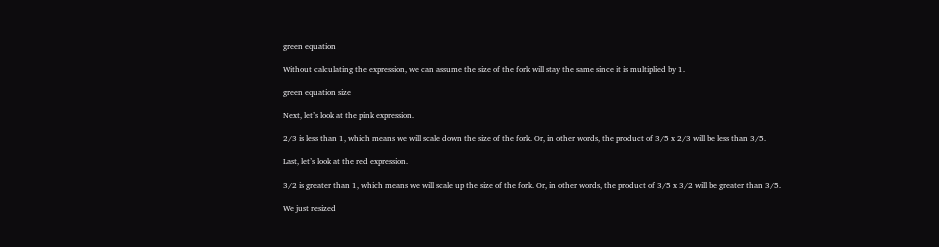green equation

Without calculating the expression, we can assume the size of the fork will stay the same since it is multiplied by 1.

green equation size

Next, let’s look at the pink expression.

2/3 is less than 1, which means we will scale down the size of the fork. Or, in other words, the product of 3/5 x 2/3 will be less than 3/5.

Last, let’s look at the red expression.

3/2 is greater than 1, which means we will scale up the size of the fork. Or, in other words, the product of 3/5 x 3/2 will be greater than 3/5.

We just resized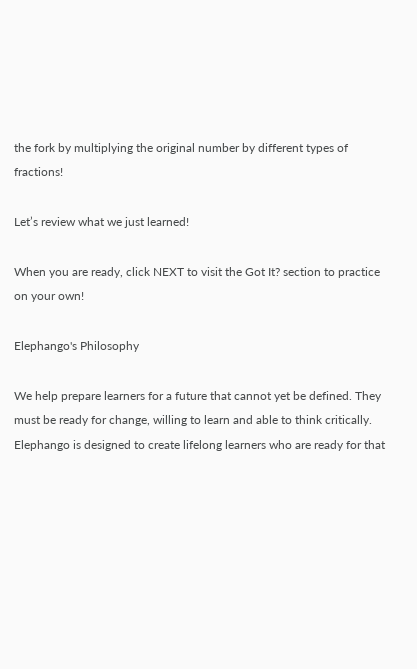the fork by multiplying the original number by different types of fractions!

Let’s review what we just learned!

When you are ready, click NEXT to visit the Got It? section to practice on your own!

Elephango's Philosophy

We help prepare learners for a future that cannot yet be defined. They must be ready for change, willing to learn and able to think critically. Elephango is designed to create lifelong learners who are ready for that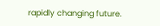rapidly changing future.